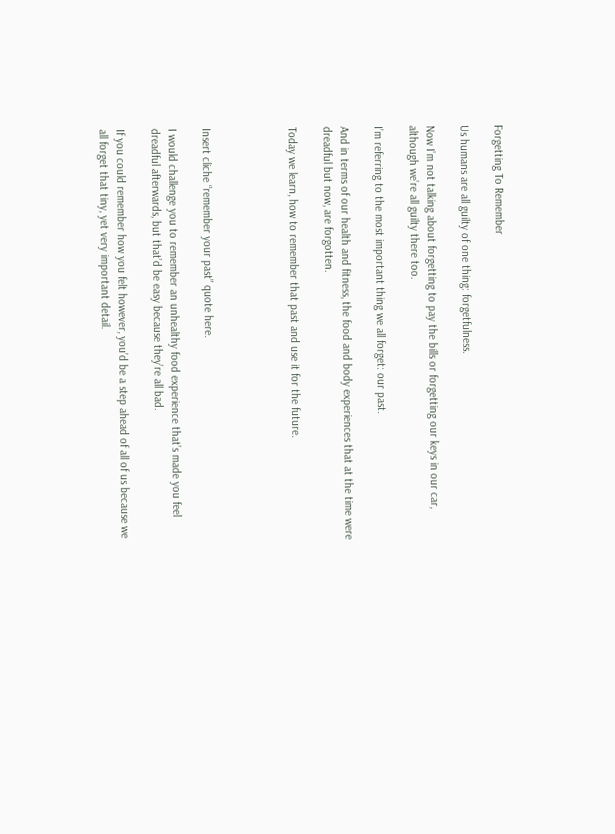Forgetting To Remember

Us humans are all guilty of one thing: forgetfulness.

Now I’m not talking about forgetting to pay the bills or forgetting our keys in our car, although we’re all guilty there too.

I’m referring to the most important thing we all forget: our past.

And in terms of our health and fitness, the food and body experiences that at the time were dreadful but now, are forgotten.

Today we learn, how to remember that past and use it for the future.




Insert cliche “remember your past” quote here.

I would challenge you to remember an unhealthy food experience that’s made you feel dreadful afterwards, but that’d be easy because they’re all bad.

If you could remember how you felt however, you’d be a step ahead of all of us because we all forget that tiny, yet very important detail.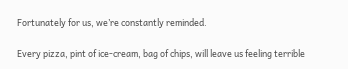Fortunately for us, we’re constantly reminded.

Every pizza, pint of ice-cream, bag of chips, will leave us feeling terrible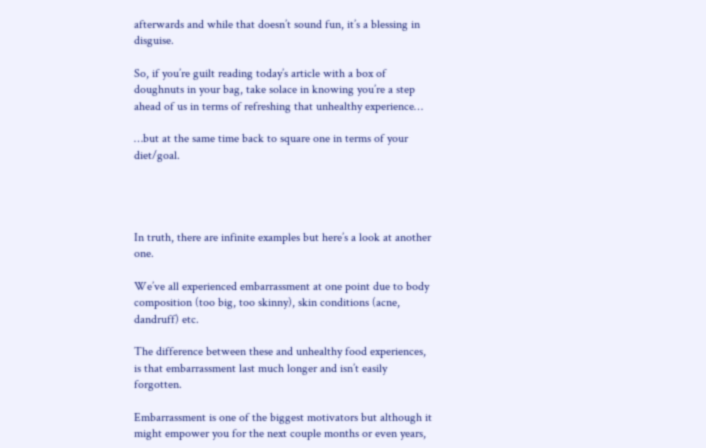afterwards and while that doesn’t sound fun, it’s a blessing in disguise.

So, if you’re guilt reading today’s article with a box of doughnuts in your bag, take solace in knowing you’re a step ahead of us in terms of refreshing that unhealthy experience…

…but at the same time back to square one in terms of your diet/goal.




In truth, there are infinite examples but here’s a look at another one.

We’ve all experienced embarrassment at one point due to body composition (too big, too skinny), skin conditions (acne, dandruff) etc.

The difference between these and unhealthy food experiences, is that embarrassment last much longer and isn’t easily forgotten.

Embarrassment is one of the biggest motivators but although it might empower you for the next couple months or even years,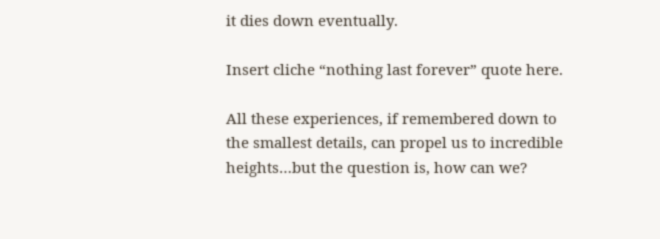it dies down eventually.

Insert cliche “nothing last forever” quote here.

All these experiences, if remembered down to the smallest details, can propel us to incredible heights…but the question is, how can we?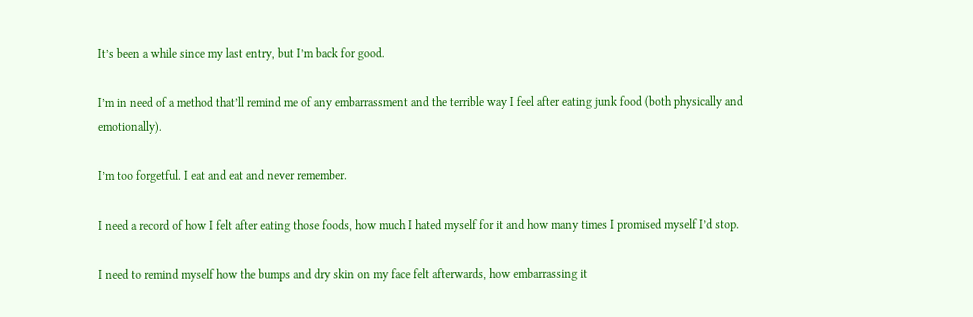It’s been a while since my last entry, but I’m back for good.

I’m in need of a method that’ll remind me of any embarrassment and the terrible way I feel after eating junk food (both physically and emotionally).

I’m too forgetful. I eat and eat and never remember.

I need a record of how I felt after eating those foods, how much I hated myself for it and how many times I promised myself I’d stop.

I need to remind myself how the bumps and dry skin on my face felt afterwards, how embarrassing it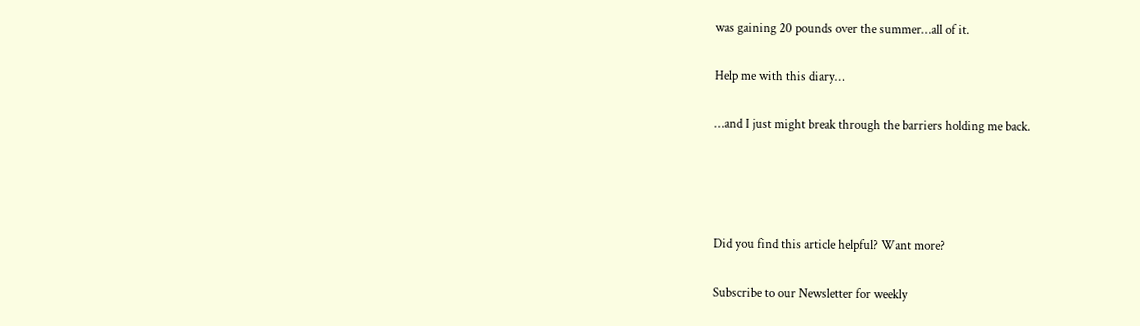was gaining 20 pounds over the summer…all of it.

Help me with this diary…

…and I just might break through the barriers holding me back.




Did you find this article helpful? Want more?

Subscribe to our Newsletter for weekly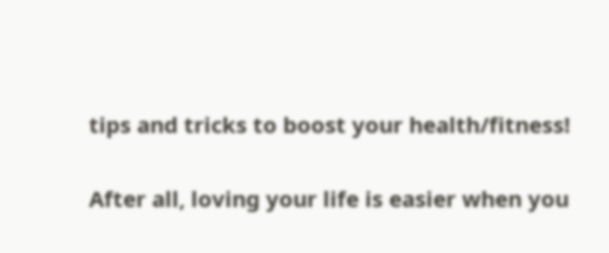tips and tricks to boost your health/fitness!

After all, loving your life is easier when you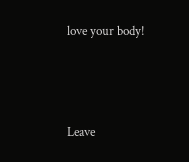love your body!



Leave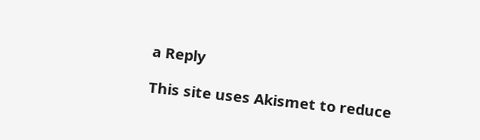a Reply

This site uses Akismet to reduce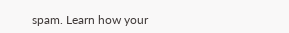spam. Learn how your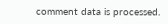comment data is processed.